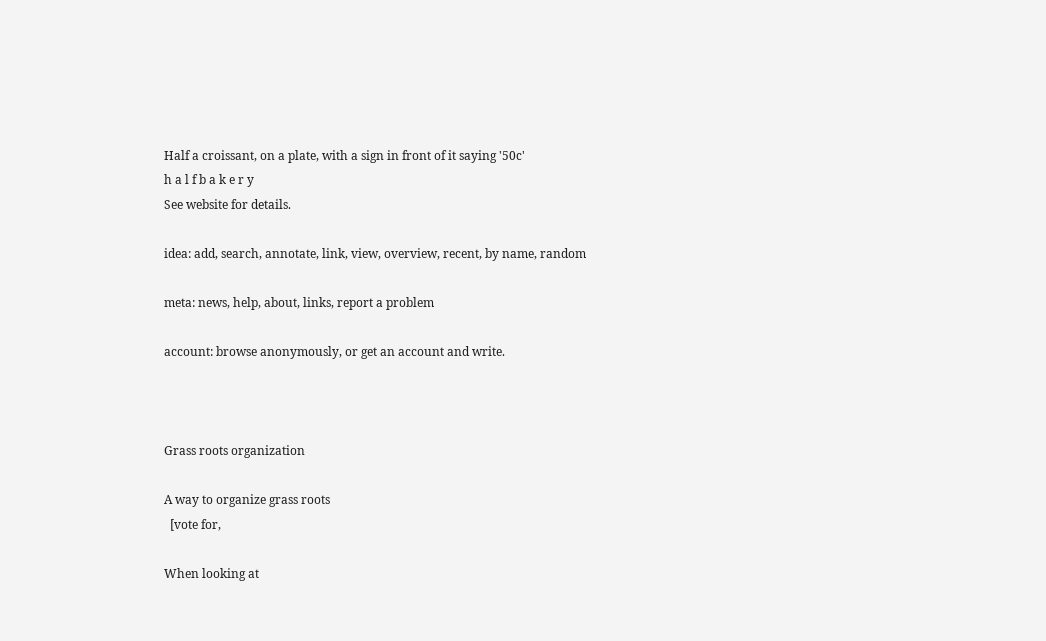Half a croissant, on a plate, with a sign in front of it saying '50c'
h a l f b a k e r y
See website for details.

idea: add, search, annotate, link, view, overview, recent, by name, random

meta: news, help, about, links, report a problem

account: browse anonymously, or get an account and write.



Grass roots organization

A way to organize grass roots
  [vote for,

When looking at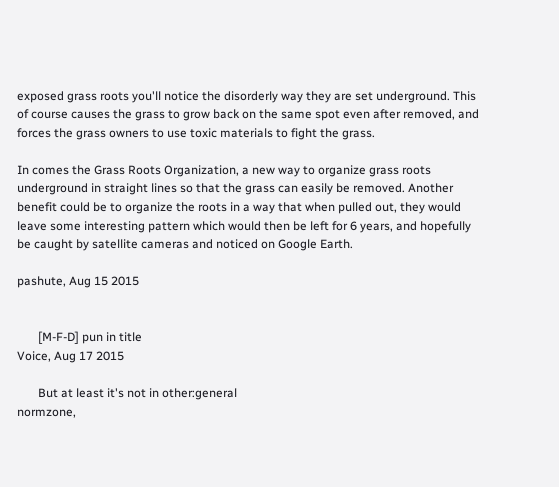exposed grass roots you'll notice the disorderly way they are set underground. This of course causes the grass to grow back on the same spot even after removed, and forces the grass owners to use toxic materials to fight the grass.

In comes the Grass Roots Organization, a new way to organize grass roots underground in straight lines so that the grass can easily be removed. Another benefit could be to organize the roots in a way that when pulled out, they would leave some interesting pattern which would then be left for 6 years, and hopefully be caught by satellite cameras and noticed on Google Earth.

pashute, Aug 15 2015


       [M-F-D] pun in title
Voice, Aug 17 2015

       But at least it's not in other:general
normzone,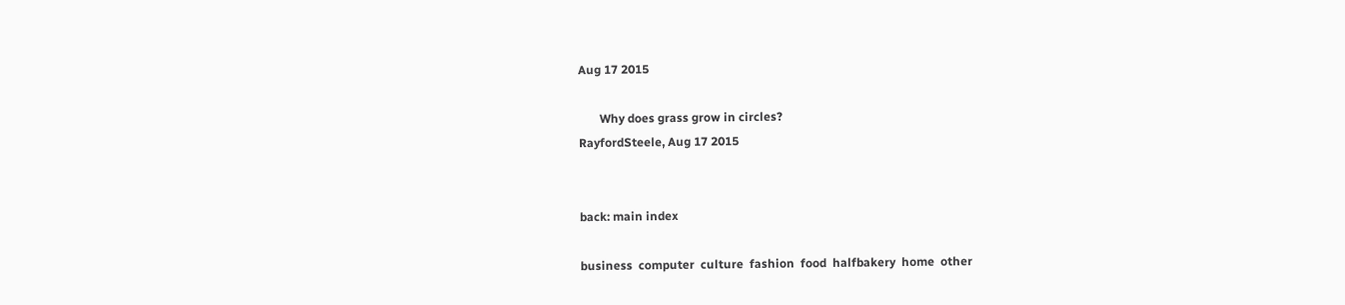Aug 17 2015

       Why does grass grow in circles?
RayfordSteele, Aug 17 2015


back: main index

business  computer  culture  fashion  food  halfbakery  home  other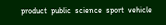product  public  science  sport  vehicle